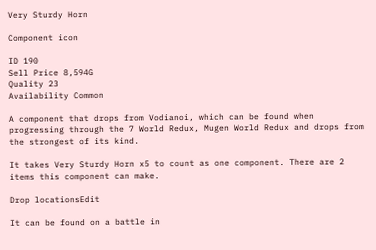Very Sturdy Horn

Component icon

ID 190
Sell Price 8,594G
Quality 23
Availability Common

A component that drops from Vodianoi, which can be found when progressing through the 7 World Redux, Mugen World Redux and drops from the strongest of its kind.

It takes Very Sturdy Horn x5 to count as one component. There are 2 items this component can make.

Drop locationsEdit

It can be found on a battle in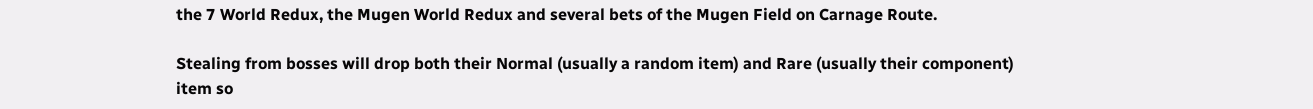the 7 World Redux, the Mugen World Redux and several bets of the Mugen Field on Carnage Route.

Stealing from bosses will drop both their Normal (usually a random item) and Rare (usually their component) item so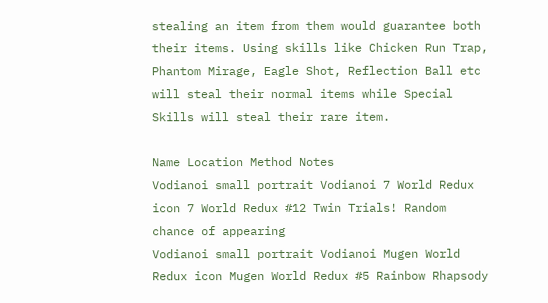stealing an item from them would guarantee both their items. Using skills like Chicken Run Trap, Phantom Mirage, Eagle Shot, Reflection Ball etc will steal their normal items while Special Skills will steal their rare item.

Name Location Method Notes
Vodianoi small portrait Vodianoi 7 World Redux icon 7 World Redux #12 Twin Trials! Random chance of appearing
Vodianoi small portrait Vodianoi Mugen World Redux icon Mugen World Redux #5 Rainbow Rhapsody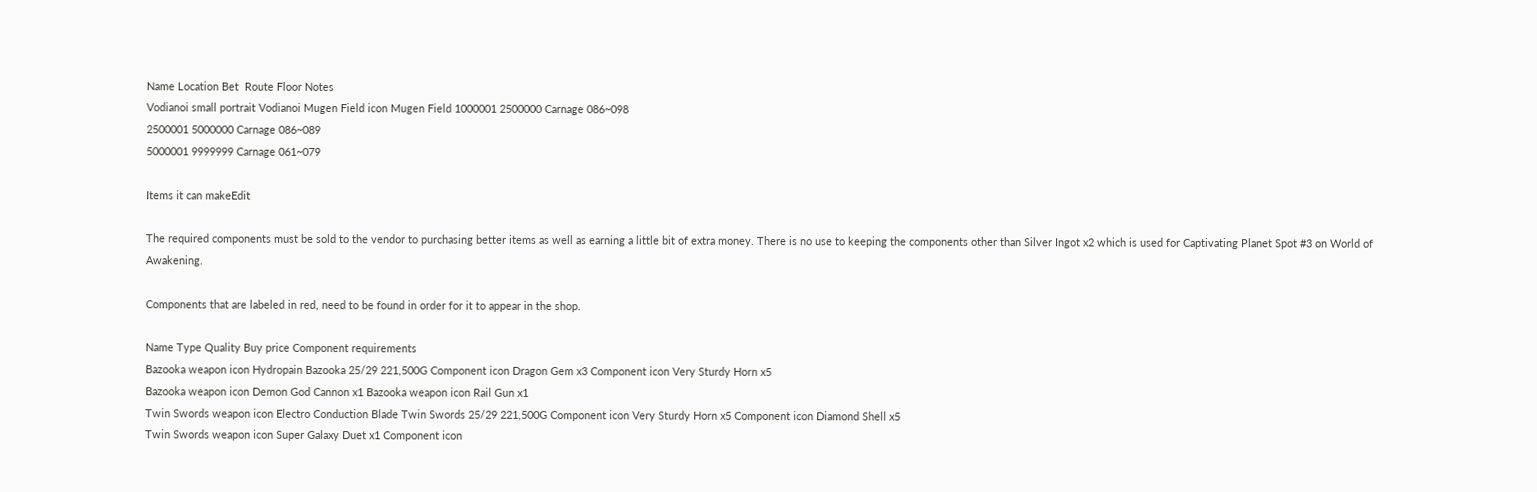Name Location Bet  Route Floor Notes
Vodianoi small portrait Vodianoi Mugen Field icon Mugen Field 1000001 2500000 Carnage 086~098
2500001 5000000 Carnage 086~089
5000001 9999999 Carnage 061~079

Items it can makeEdit

The required components must be sold to the vendor to purchasing better items as well as earning a little bit of extra money. There is no use to keeping the components other than Silver Ingot x2 which is used for Captivating Planet Spot #3 on World of Awakening.

Components that are labeled in red, need to be found in order for it to appear in the shop.

Name Type Quality Buy price Component requirements
Bazooka weapon icon Hydropain Bazooka 25/29 221,500G Component icon Dragon Gem x3 Component icon Very Sturdy Horn x5
Bazooka weapon icon Demon God Cannon x1 Bazooka weapon icon Rail Gun x1
Twin Swords weapon icon Electro Conduction Blade Twin Swords 25/29 221,500G Component icon Very Sturdy Horn x5 Component icon Diamond Shell x5
Twin Swords weapon icon Super Galaxy Duet x1 Component icon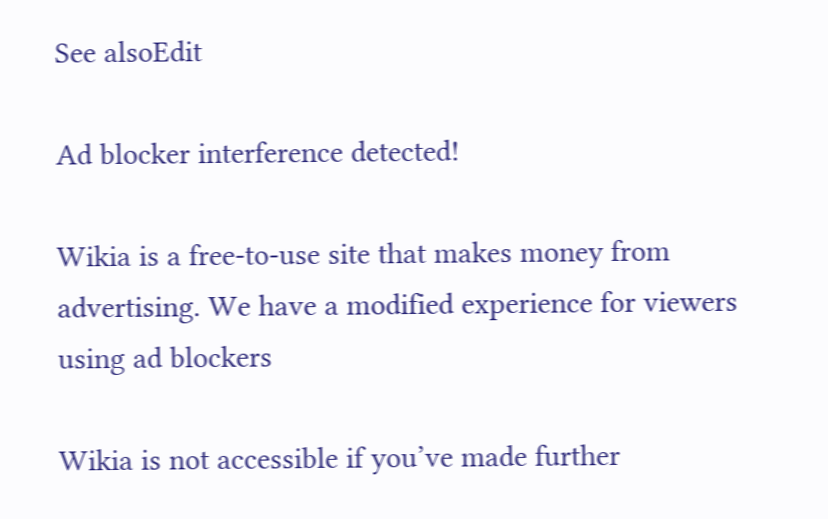See alsoEdit

Ad blocker interference detected!

Wikia is a free-to-use site that makes money from advertising. We have a modified experience for viewers using ad blockers

Wikia is not accessible if you’ve made further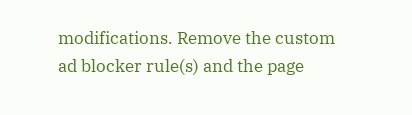modifications. Remove the custom ad blocker rule(s) and the page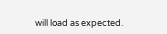will load as expected.